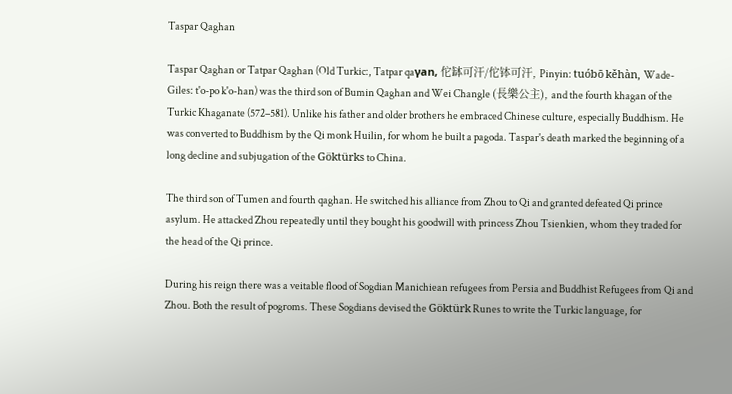Taspar Qaghan

Taspar Qaghan or Tatpar Qaghan (Old Turkic:, Tatpar qaγan, 佗缽可汗/佗钵可汗, Pinyin: tuóbō kěhàn, Wade-Giles: t'o-po k'o-han) was the third son of Bumin Qaghan and Wei Changle (長樂公主), and the fourth khagan of the Turkic Khaganate (572–581). Unlike his father and older brothers he embraced Chinese culture, especially Buddhism. He was converted to Buddhism by the Qi monk Huilin, for whom he built a pagoda. Taspar's death marked the beginning of a long decline and subjugation of the Göktürks to China.

The third son of Tumen and fourth qaghan. He switched his alliance from Zhou to Qi and granted defeated Qi prince asylum. He attacked Zhou repeatedly until they bought his goodwill with princess Zhou Tsienkien, whom they traded for the head of the Qi prince.

During his reign there was a veitable flood of Sogdian Manichiean refugees from Persia and Buddhist Refugees from Qi and Zhou. Both the result of pogroms. These Sogdians devised the Göktürk Runes to write the Turkic language, for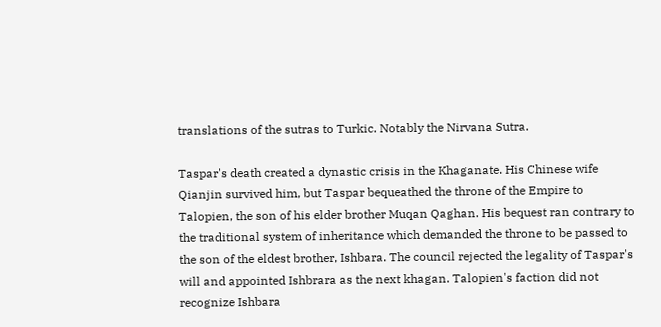translations of the sutras to Turkic. Notably the Nirvana Sutra.

Taspar's death created a dynastic crisis in the Khaganate. His Chinese wife Qianjin survived him, but Taspar bequeathed the throne of the Empire to Talopien, the son of his elder brother Muqan Qaghan. His bequest ran contrary to the traditional system of inheritance which demanded the throne to be passed to the son of the eldest brother, Ishbara. The council rejected the legality of Taspar's will and appointed Ishbrara as the next khagan. Talopien's faction did not recognize Ishbara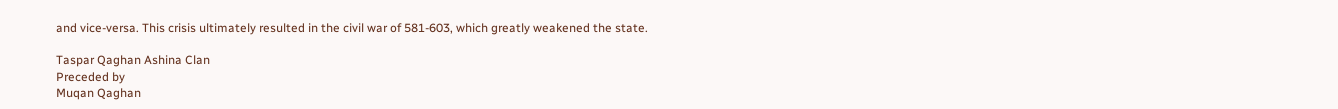and vice-versa. This crisis ultimately resulted in the civil war of 581-603, which greatly weakened the state.

Taspar Qaghan Ashina Clan
Preceded by
Muqan Qaghan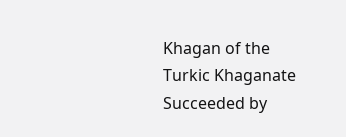Khagan of the Turkic Khaganate
Succeeded by